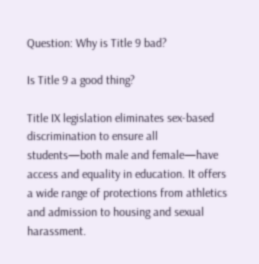Question: Why is Title 9 bad?

Is Title 9 a good thing?

Title IX legislation eliminates sex-based discrimination to ensure all students—both male and female—have access and equality in education. It offers a wide range of protections from athletics and admission to housing and sexual harassment.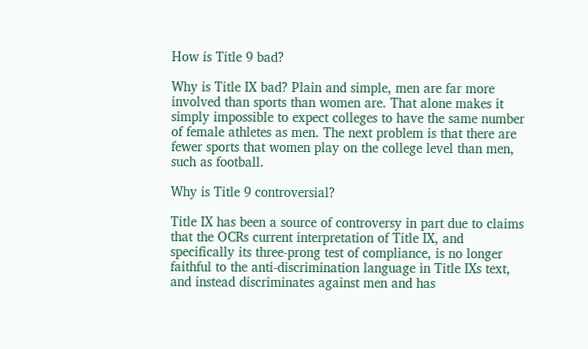How is Title 9 bad?

Why is Title IX bad? Plain and simple, men are far more involved than sports than women are. That alone makes it simply impossible to expect colleges to have the same number of female athletes as men. The next problem is that there are fewer sports that women play on the college level than men, such as football.

Why is Title 9 controversial?

Title IX has been a source of controversy in part due to claims that the OCRs current interpretation of Title IX, and specifically its three-prong test of compliance, is no longer faithful to the anti-discrimination language in Title IXs text, and instead discriminates against men and has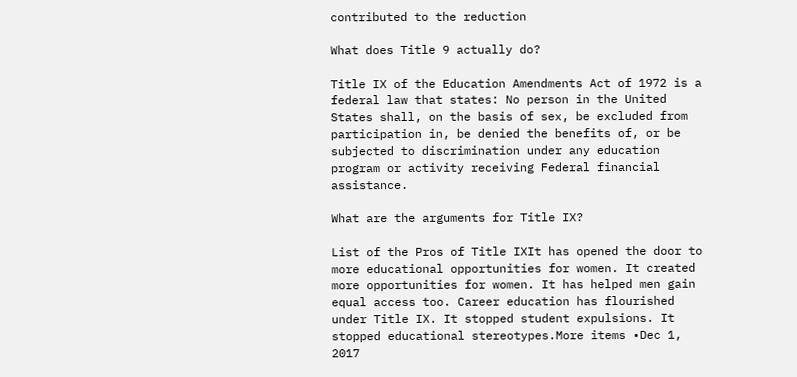contributed to the reduction

What does Title 9 actually do?

Title IX of the Education Amendments Act of 1972 is a federal law that states: No person in the United States shall, on the basis of sex, be excluded from participation in, be denied the benefits of, or be subjected to discrimination under any education program or activity receiving Federal financial assistance.

What are the arguments for Title IX?

List of the Pros of Title IXIt has opened the door to more educational opportunities for women. It created more opportunities for women. It has helped men gain equal access too. Career education has flourished under Title IX. It stopped student expulsions. It stopped educational stereotypes.More items •Dec 1, 2017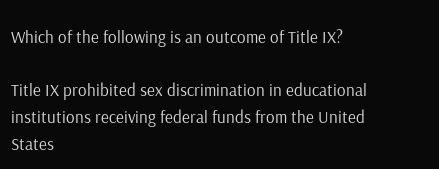Which of the following is an outcome of Title IX?

Title IX prohibited sex discrimination in educational institutions receiving federal funds from the United States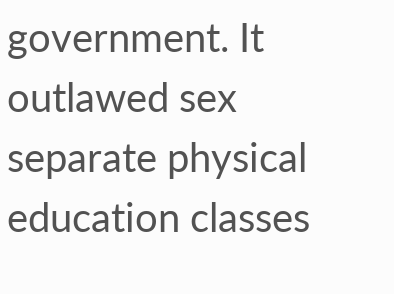government. It outlawed sex separate physical education classes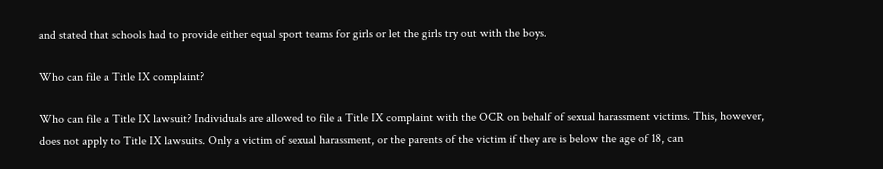and stated that schools had to provide either equal sport teams for girls or let the girls try out with the boys.

Who can file a Title IX complaint?

Who can file a Title IX lawsuit? Individuals are allowed to file a Title IX complaint with the OCR on behalf of sexual harassment victims. This, however, does not apply to Title IX lawsuits. Only a victim of sexual harassment, or the parents of the victim if they are is below the age of 18, can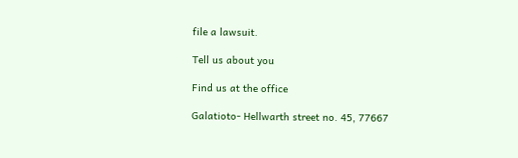file a lawsuit.

Tell us about you

Find us at the office

Galatioto- Hellwarth street no. 45, 77667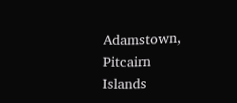Adamstown, Pitcairn Islands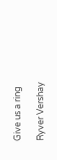Give us a ring

Ryver Vershay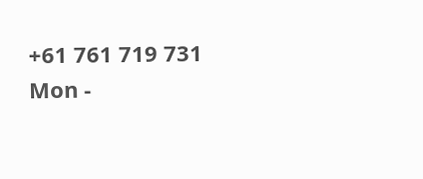+61 761 719 731
Mon -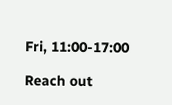Fri, 11:00-17:00

Reach out